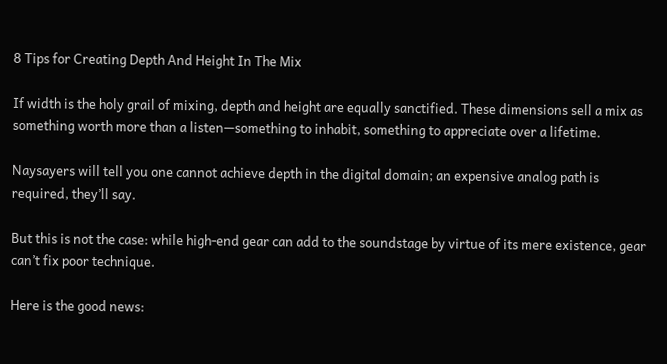8 Tips for Creating Depth And Height In The Mix

If width is the holy grail of mixing, depth and height are equally sanctified. These dimensions sell a mix as something worth more than a listen—something to inhabit, something to appreciate over a lifetime.

Naysayers will tell you one cannot achieve depth in the digital domain; an expensive analog path is required, they’ll say.

But this is not the case: while high-end gear can add to the soundstage by virtue of its mere existence, gear can’t fix poor technique.

Here is the good news: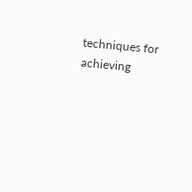techniques for achieving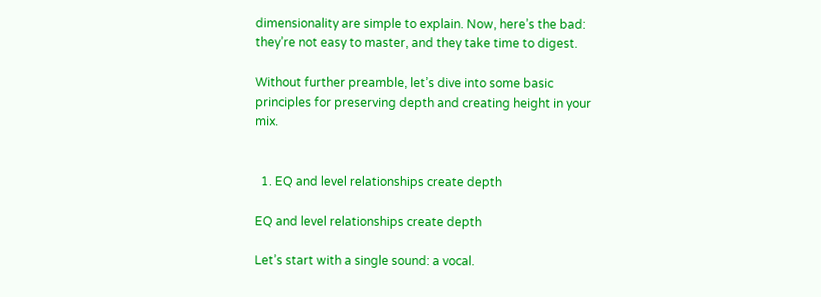dimensionality are simple to explain. Now, here’s the bad: they’re not easy to master, and they take time to digest.

Without further preamble, let’s dive into some basic principles for preserving depth and creating height in your mix.


  1. EQ and level relationships create depth

EQ and level relationships create depth

Let’s start with a single sound: a vocal.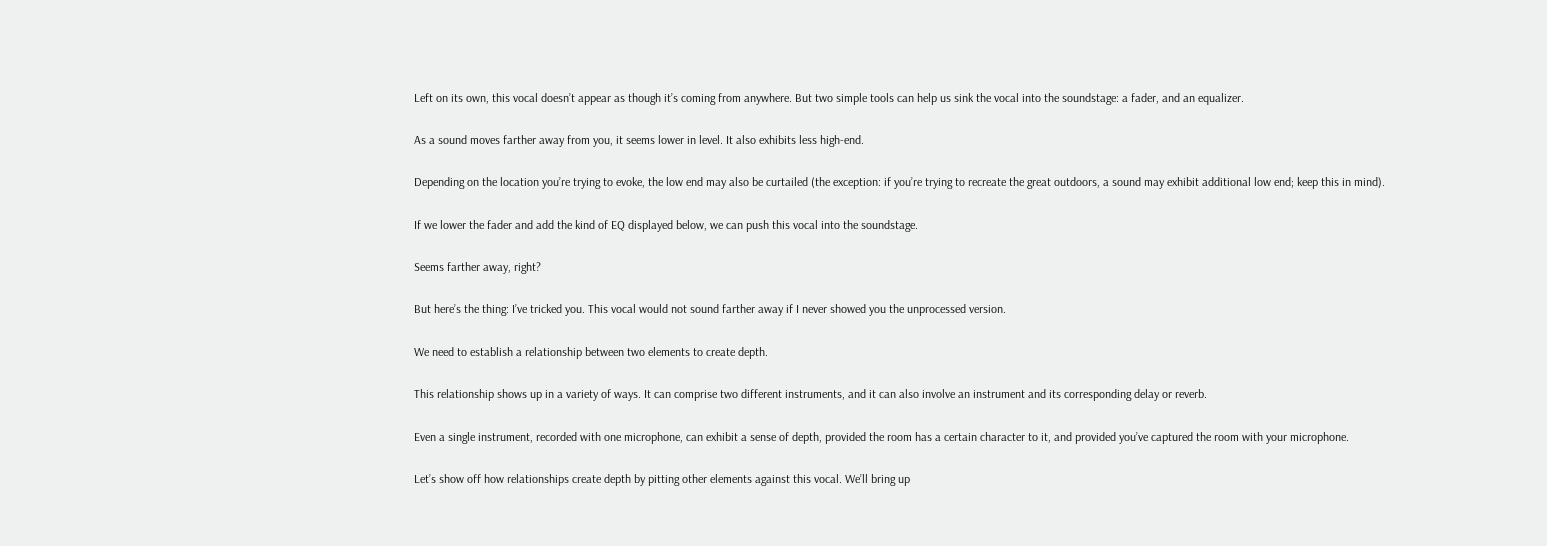Left on its own, this vocal doesn’t appear as though it’s coming from anywhere. But two simple tools can help us sink the vocal into the soundstage: a fader, and an equalizer.

As a sound moves farther away from you, it seems lower in level. It also exhibits less high-end.

Depending on the location you’re trying to evoke, the low end may also be curtailed (the exception: if you’re trying to recreate the great outdoors, a sound may exhibit additional low end; keep this in mind).

If we lower the fader and add the kind of EQ displayed below, we can push this vocal into the soundstage.

Seems farther away, right?

But here’s the thing: I’ve tricked you. This vocal would not sound farther away if I never showed you the unprocessed version.

We need to establish a relationship between two elements to create depth.

This relationship shows up in a variety of ways. It can comprise two different instruments, and it can also involve an instrument and its corresponding delay or reverb.

Even a single instrument, recorded with one microphone, can exhibit a sense of depth, provided the room has a certain character to it, and provided you’ve captured the room with your microphone.

Let’s show off how relationships create depth by pitting other elements against this vocal. We’ll bring up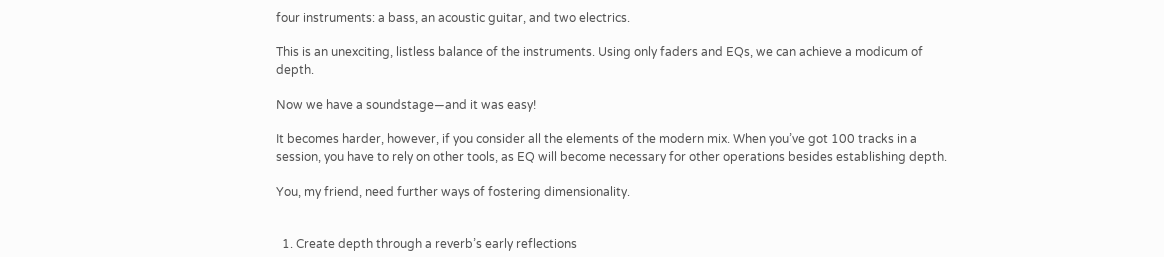four instruments: a bass, an acoustic guitar, and two electrics.

This is an unexciting, listless balance of the instruments. Using only faders and EQs, we can achieve a modicum of depth.

Now we have a soundstage—and it was easy!

It becomes harder, however, if you consider all the elements of the modern mix. When you’ve got 100 tracks in a session, you have to rely on other tools, as EQ will become necessary for other operations besides establishing depth.

You, my friend, need further ways of fostering dimensionality.


  1. Create depth through a reverb’s early reflections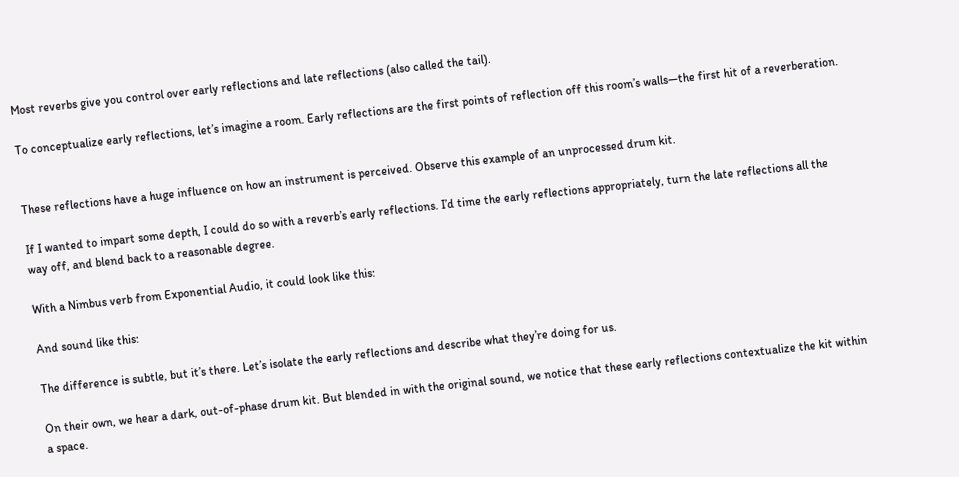Most reverbs give you control over early reflections and late reflections (also called the tail).

To conceptualize early reflections, let’s imagine a room. Early reflections are the first points of reflection off this room’s walls—the first hit of a reverberation.


These reflections have a huge influence on how an instrument is perceived. Observe this example of an unprocessed drum kit.

If I wanted to impart some depth, I could do so with a reverb’s early reflections. I’d time the early reflections appropriately, turn the late reflections all the way off, and blend back to a reasonable degree.

With a Nimbus verb from Exponential Audio, it could look like this:

And sound like this:

The difference is subtle, but it’s there. Let’s isolate the early reflections and describe what they’re doing for us.

On their own, we hear a dark, out-of-phase drum kit. But blended in with the original sound, we notice that these early reflections contextualize the kit within a space.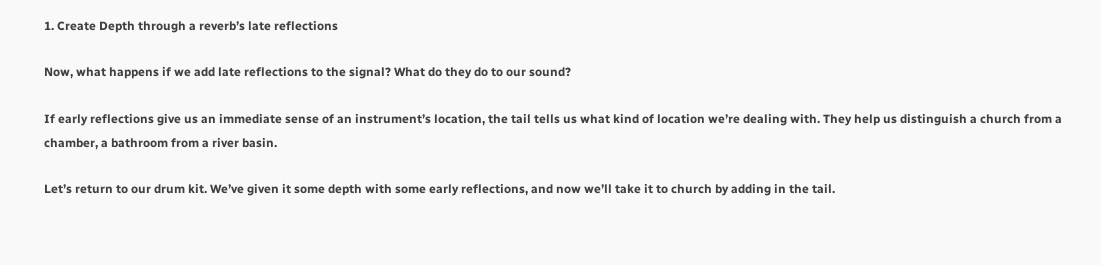1. Create Depth through a reverb’s late reflections

Now, what happens if we add late reflections to the signal? What do they do to our sound?

If early reflections give us an immediate sense of an instrument’s location, the tail tells us what kind of location we’re dealing with. They help us distinguish a church from a chamber, a bathroom from a river basin.

Let’s return to our drum kit. We’ve given it some depth with some early reflections, and now we’ll take it to church by adding in the tail.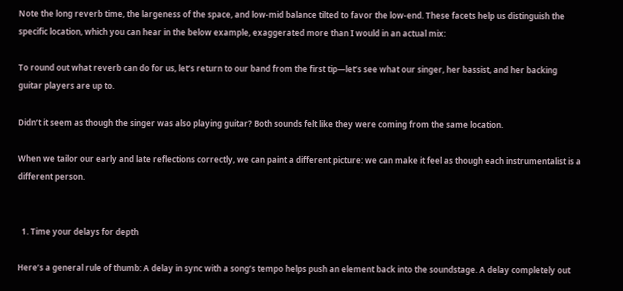Note the long reverb time, the largeness of the space, and low-mid balance tilted to favor the low-end. These facets help us distinguish the specific location, which you can hear in the below example, exaggerated more than I would in an actual mix:

To round out what reverb can do for us, let’s return to our band from the first tip—let’s see what our singer, her bassist, and her backing guitar players are up to.

Didn’t it seem as though the singer was also playing guitar? Both sounds felt like they were coming from the same location.

When we tailor our early and late reflections correctly, we can paint a different picture: we can make it feel as though each instrumentalist is a different person.


  1. Time your delays for depth

Here’s a general rule of thumb: A delay in sync with a song’s tempo helps push an element back into the soundstage. A delay completely out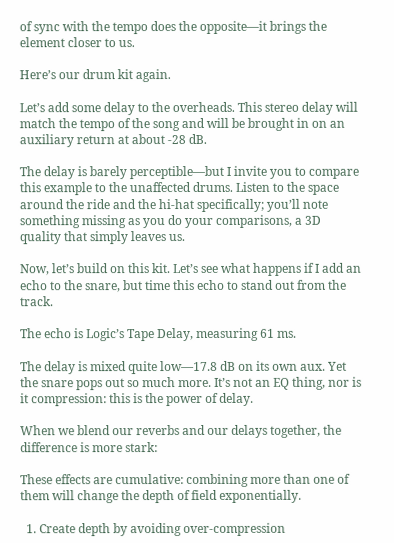of sync with the tempo does the opposite—it brings the element closer to us.

Here’s our drum kit again.

Let’s add some delay to the overheads. This stereo delay will match the tempo of the song and will be brought in on an auxiliary return at about -28 dB.

The delay is barely perceptible—but I invite you to compare this example to the unaffected drums. Listen to the space around the ride and the hi-hat specifically; you’ll note something missing as you do your comparisons, a 3D quality that simply leaves us.

Now, let’s build on this kit. Let’s see what happens if I add an echo to the snare, but time this echo to stand out from the track.

The echo is Logic’s Tape Delay, measuring 61 ms.

The delay is mixed quite low—17.8 dB on its own aux. Yet the snare pops out so much more. It’s not an EQ thing, nor is it compression: this is the power of delay.

When we blend our reverbs and our delays together, the difference is more stark:

These effects are cumulative: combining more than one of them will change the depth of field exponentially.

  1. Create depth by avoiding over-compression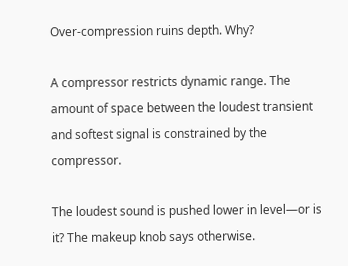Over-compression ruins depth. Why?

A compressor restricts dynamic range. The amount of space between the loudest transient and softest signal is constrained by the compressor.

The loudest sound is pushed lower in level—or is it? The makeup knob says otherwise.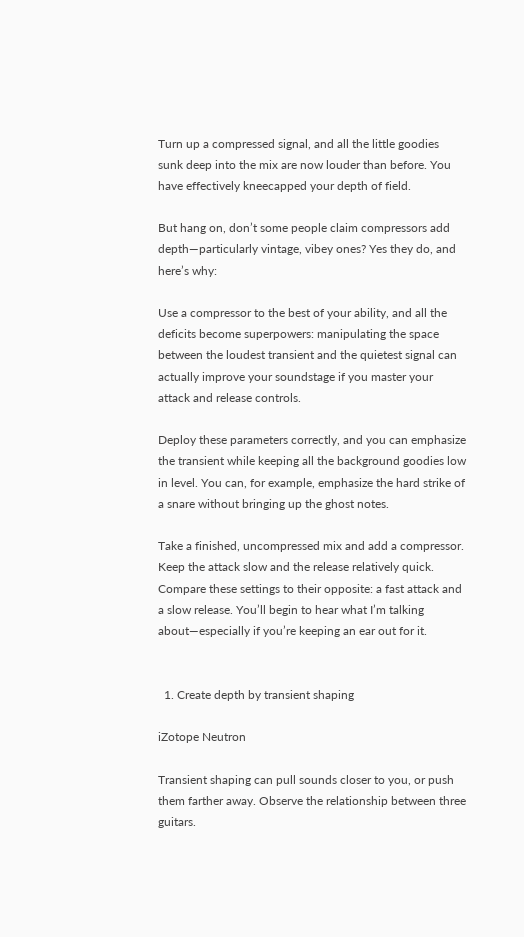Turn up a compressed signal, and all the little goodies sunk deep into the mix are now louder than before. You have effectively kneecapped your depth of field.

But hang on, don’t some people claim compressors add depth—particularly vintage, vibey ones? Yes they do, and here’s why:

Use a compressor to the best of your ability, and all the deficits become superpowers: manipulating the space between the loudest transient and the quietest signal can actually improve your soundstage if you master your attack and release controls.

Deploy these parameters correctly, and you can emphasize the transient while keeping all the background goodies low in level. You can, for example, emphasize the hard strike of a snare without bringing up the ghost notes.

Take a finished, uncompressed mix and add a compressor. Keep the attack slow and the release relatively quick. Compare these settings to their opposite: a fast attack and a slow release. You’ll begin to hear what I’m talking about—especially if you’re keeping an ear out for it.


  1. Create depth by transient shaping

iZotope Neutron

Transient shaping can pull sounds closer to you, or push them farther away. Observe the relationship between three guitars.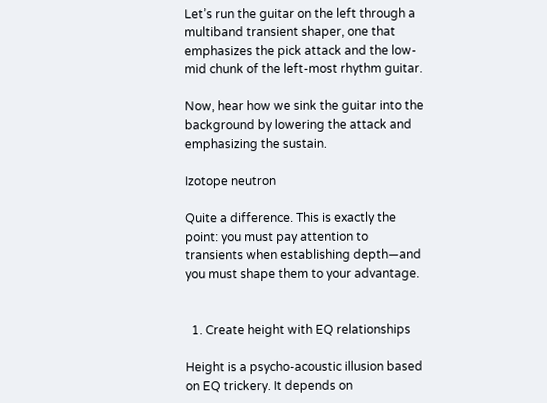Let’s run the guitar on the left through a multiband transient shaper, one that emphasizes the pick attack and the low-mid chunk of the left-most rhythm guitar.

Now, hear how we sink the guitar into the background by lowering the attack and emphasizing the sustain.

Izotope neutron

Quite a difference. This is exactly the point: you must pay attention to transients when establishing depth—and you must shape them to your advantage.


  1. Create height with EQ relationships

Height is a psycho-acoustic illusion based on EQ trickery. It depends on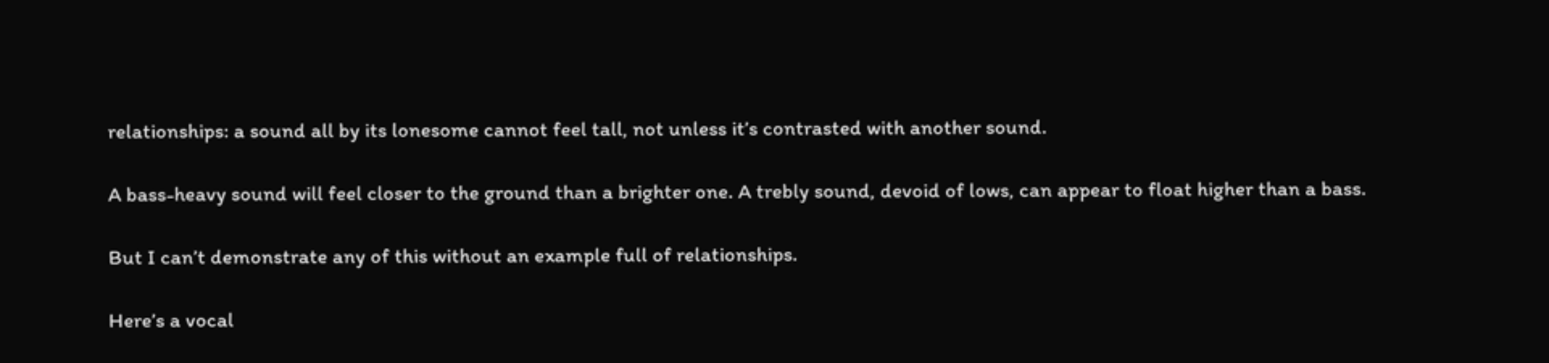relationships: a sound all by its lonesome cannot feel tall, not unless it’s contrasted with another sound.

A bass-heavy sound will feel closer to the ground than a brighter one. A trebly sound, devoid of lows, can appear to float higher than a bass.

But I can’t demonstrate any of this without an example full of relationships.

Here’s a vocal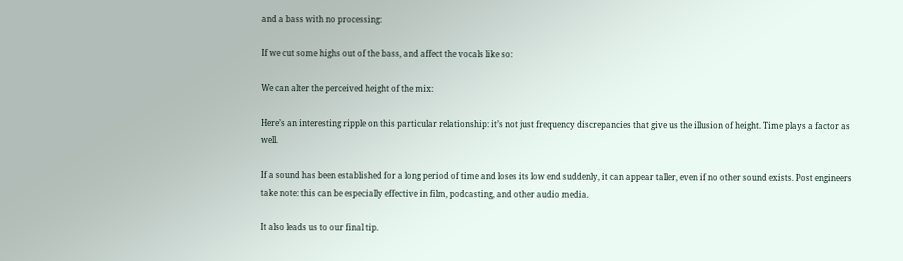and a bass with no processing:

If we cut some highs out of the bass, and affect the vocals like so:

We can alter the perceived height of the mix:

Here’s an interesting ripple on this particular relationship: it’s not just frequency discrepancies that give us the illusion of height. Time plays a factor as well.

If a sound has been established for a long period of time and loses its low end suddenly, it can appear taller, even if no other sound exists. Post engineers take note: this can be especially effective in film, podcasting, and other audio media.

It also leads us to our final tip.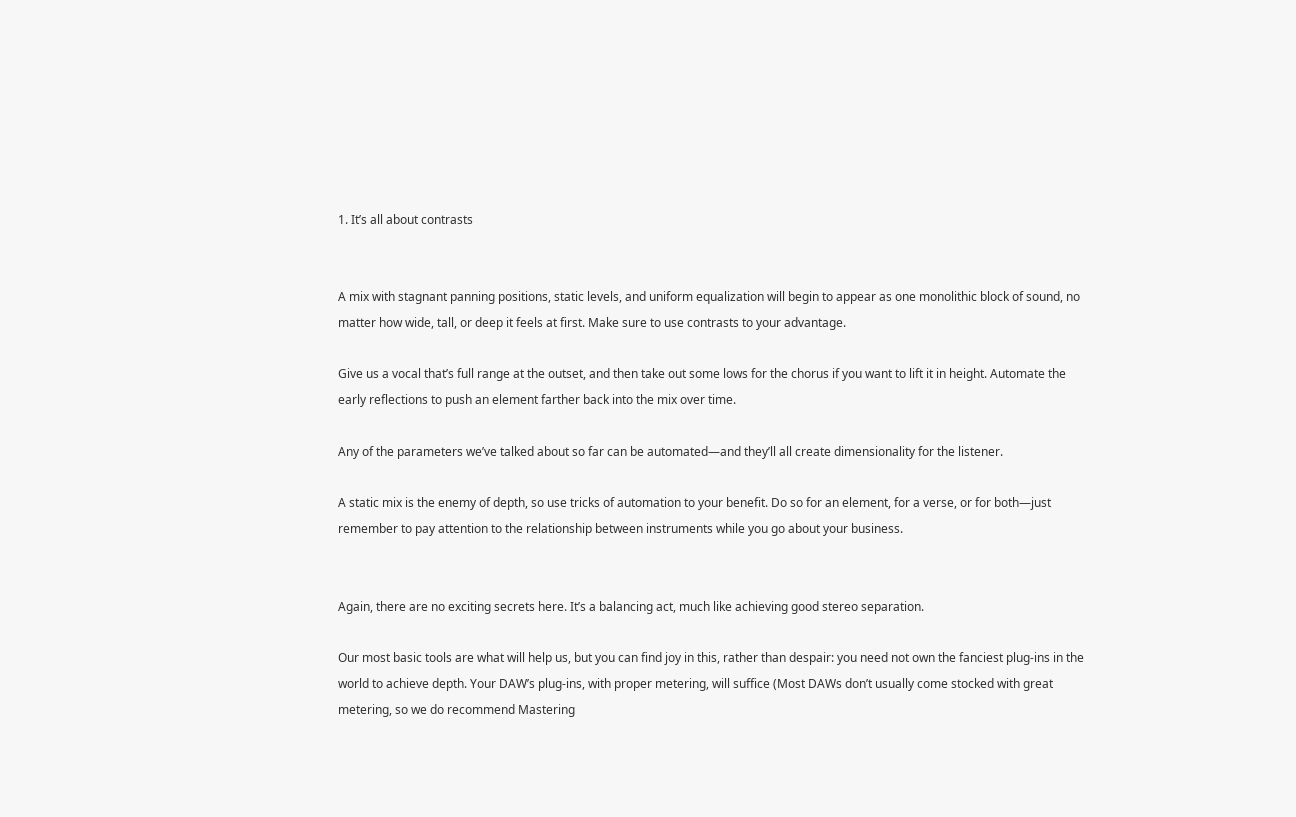1. It’s all about contrasts


A mix with stagnant panning positions, static levels, and uniform equalization will begin to appear as one monolithic block of sound, no matter how wide, tall, or deep it feels at first. Make sure to use contrasts to your advantage.

Give us a vocal that’s full range at the outset, and then take out some lows for the chorus if you want to lift it in height. Automate the early reflections to push an element farther back into the mix over time.

Any of the parameters we’ve talked about so far can be automated—and they’ll all create dimensionality for the listener.

A static mix is the enemy of depth, so use tricks of automation to your benefit. Do so for an element, for a verse, or for both—just remember to pay attention to the relationship between instruments while you go about your business.


Again, there are no exciting secrets here. It’s a balancing act, much like achieving good stereo separation.

Our most basic tools are what will help us, but you can find joy in this, rather than despair: you need not own the fanciest plug-ins in the world to achieve depth. Your DAW’s plug-ins, with proper metering, will suffice (Most DAWs don’t usually come stocked with great metering, so we do recommend Mastering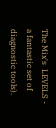The Mix's  LEVELS - a fantastic set of diagnostic tools).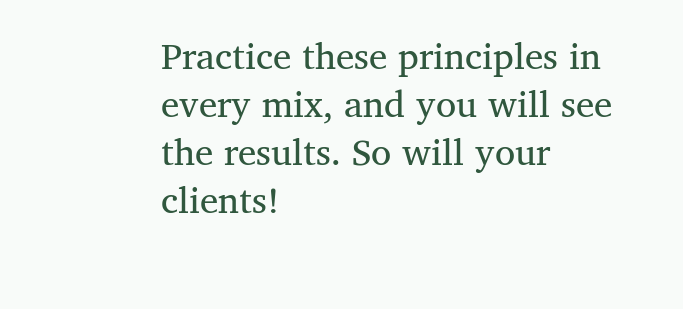Practice these principles in every mix, and you will see the results. So will your clients!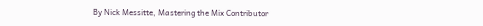By Nick Messitte, Mastering the Mix Contributor